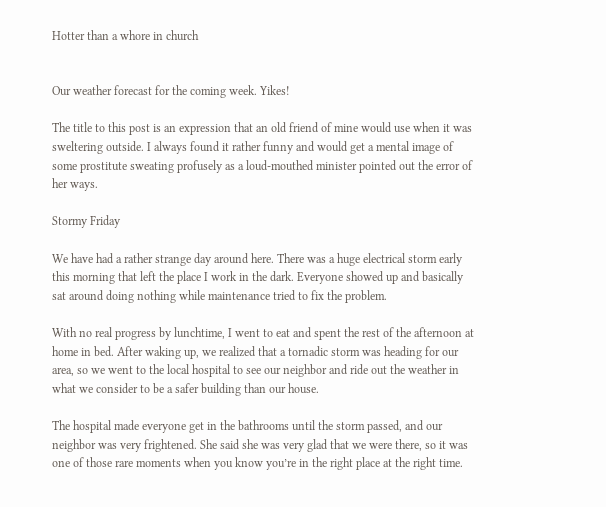Hotter than a whore in church


Our weather forecast for the coming week. Yikes!

The title to this post is an expression that an old friend of mine would use when it was sweltering outside. I always found it rather funny and would get a mental image of some prostitute sweating profusely as a loud-mouthed minister pointed out the error of her ways.

Stormy Friday

We have had a rather strange day around here. There was a huge electrical storm early this morning that left the place I work in the dark. Everyone showed up and basically sat around doing nothing while maintenance tried to fix the problem.

With no real progress by lunchtime, I went to eat and spent the rest of the afternoon at home in bed. After waking up, we realized that a tornadic storm was heading for our area, so we went to the local hospital to see our neighbor and ride out the weather in what we consider to be a safer building than our house.

The hospital made everyone get in the bathrooms until the storm passed, and our neighbor was very frightened. She said she was very glad that we were there, so it was one of those rare moments when you know you’re in the right place at the right time.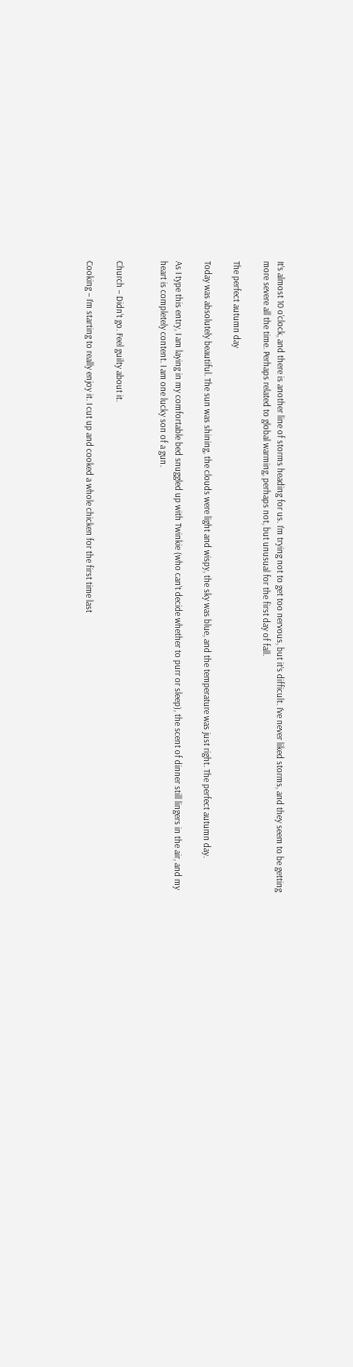It’s almost 10 o’clock, and there is another line of storms heading for us. I’m trying not to get too nervous, but it’s difficult. I’ve never liked storms, and they seem to be getting more severe all the time. Perhaps related to global warming, perhaps not, but unusual for the first day of fall.

The perfect autumn day

Today was absolutely beautiful. The sun was shining, the clouds were light and wispy, the sky was blue, and the temperature was just right. The perfect autumn day.

As I type this entry, I am laying in my comfortable bed snuggled up with Twinkie (who can’t decide whether to purr or sleep), the scent of dinner still lingers in the air, and my heart is completely content. I am one lucky son of a gun.


Church – Didn’t go. Feel guilty about it.

Cooking – I’m starting to really enjoy it. I cut up and cooked a whole chicken for the first time last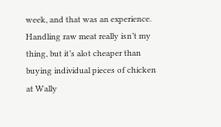week, and that was an experience. Handling raw meat really isn’t my thing, but it’s alot cheaper than buying individual pieces of chicken at Wally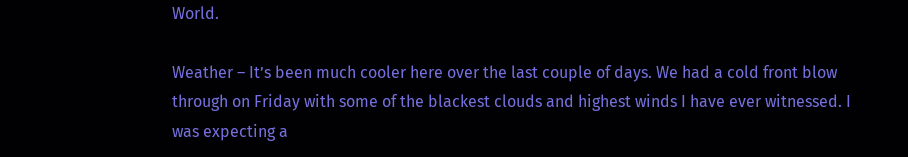World.

Weather – It’s been much cooler here over the last couple of days. We had a cold front blow through on Friday with some of the blackest clouds and highest winds I have ever witnessed. I was expecting a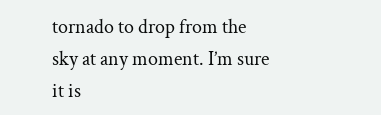tornado to drop from the sky at any moment. I’m sure it is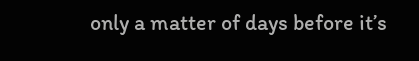only a matter of days before it’s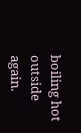boiling hot outside again.